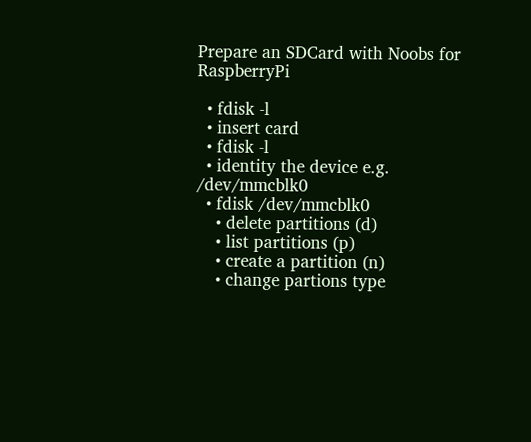Prepare an SDCard with Noobs for RaspberryPi

  • fdisk -l
  • insert card
  • fdisk -l
  • identity the device e.g. /dev/mmcblk0
  • fdisk /dev/mmcblk0
    • delete partitions (d)
    • list partitions (p)
    • create a partition (n)
    • change partions type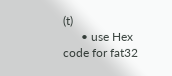(t)
      • use Hex code for fat32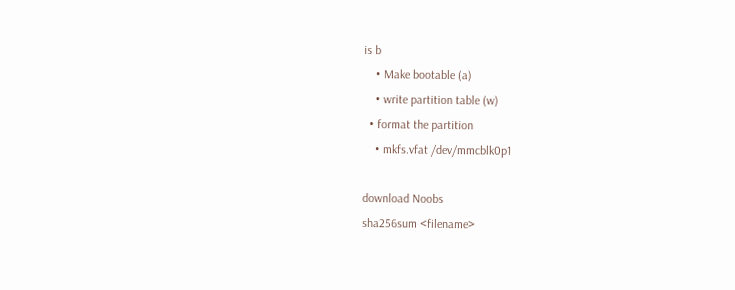is b
    • Make bootable (a)
    • write partition table (w)
  • format the partition
    • mkfs.vfat /dev/mmcblk0p1

download Noobs
sha256sum <filename>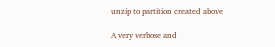unzip to partition created above

A very verbose and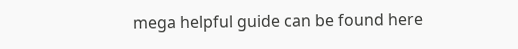mega helpful guide can be found here